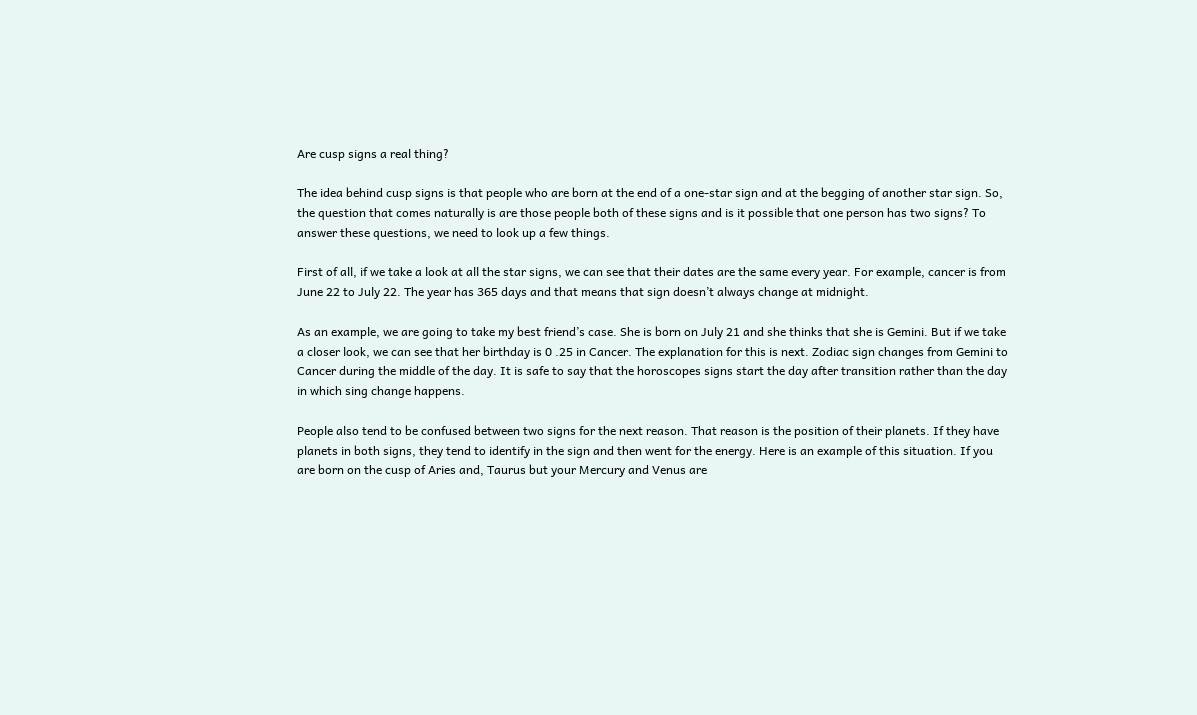Are cusp signs a real thing?

The idea behind cusp signs is that people who are born at the end of a one-star sign and at the begging of another star sign. So, the question that comes naturally is are those people both of these signs and is it possible that one person has two signs? To answer these questions, we need to look up a few things.

First of all, if we take a look at all the star signs, we can see that their dates are the same every year. For example, cancer is from June 22 to July 22. The year has 365 days and that means that sign doesn’t always change at midnight.

As an example, we are going to take my best friend’s case. She is born on July 21 and she thinks that she is Gemini. But if we take a closer look, we can see that her birthday is 0 .25 in Cancer. The explanation for this is next. Zodiac sign changes from Gemini to Cancer during the middle of the day. It is safe to say that the horoscopes signs start the day after transition rather than the day in which sing change happens.

People also tend to be confused between two signs for the next reason. That reason is the position of their planets. If they have planets in both signs, they tend to identify in the sign and then went for the energy. Here is an example of this situation. If you are born on the cusp of Aries and, Taurus but your Mercury and Venus are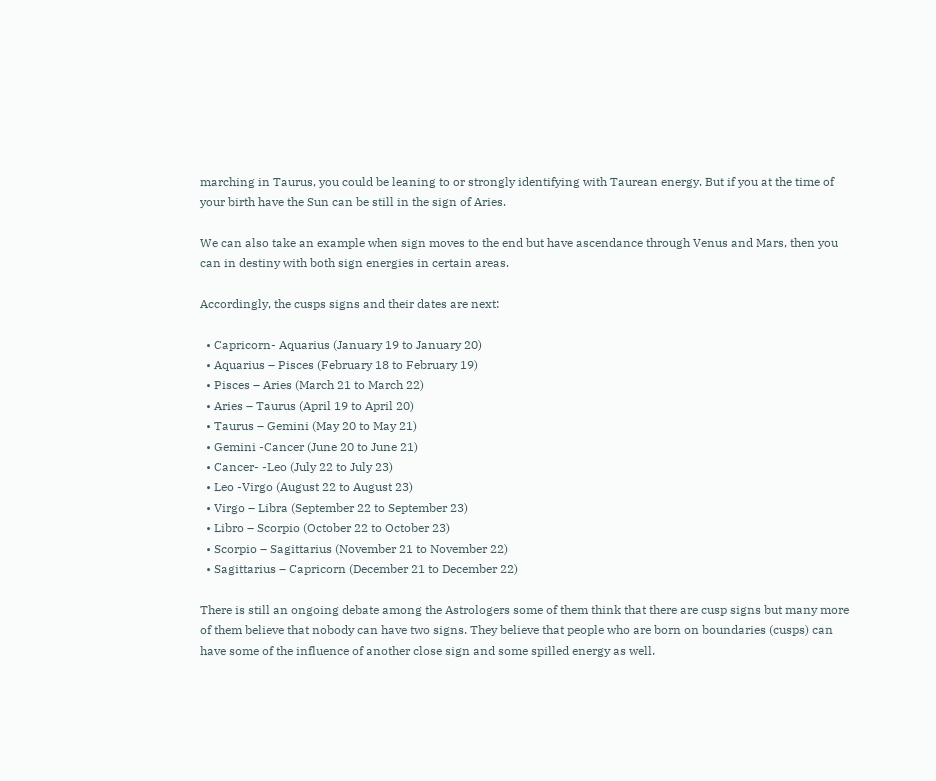marching in Taurus, you could be leaning to or strongly identifying with Taurean energy. But if you at the time of your birth have the Sun can be still in the sign of Aries.

We can also take an example when sign moves to the end but have ascendance through Venus and Mars, then you can in destiny with both sign energies in certain areas.

Accordingly, the cusps signs and their dates are next:

  • Capricorn- Aquarius (January 19 to January 20)
  • Aquarius – Pisces (February 18 to February 19)
  • Pisces – Aries (March 21 to March 22)
  • Aries – Taurus (April 19 to April 20)
  • Taurus – Gemini (May 20 to May 21)
  • Gemini -Cancer (June 20 to June 21)
  • Cancer- -Leo (July 22 to July 23)
  • Leo -Virgo (August 22 to August 23)
  • Virgo – Libra (September 22 to September 23)
  • Libro – Scorpio (October 22 to October 23)
  • Scorpio – Sagittarius (November 21 to November 22)
  • Sagittarius – Capricorn (December 21 to December 22)

There is still an ongoing debate among the Astrologers some of them think that there are cusp signs but many more of them believe that nobody can have two signs. They believe that people who are born on boundaries (cusps) can have some of the influence of another close sign and some spilled energy as well.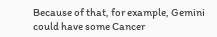Because of that, for example, Gemini could have some Cancer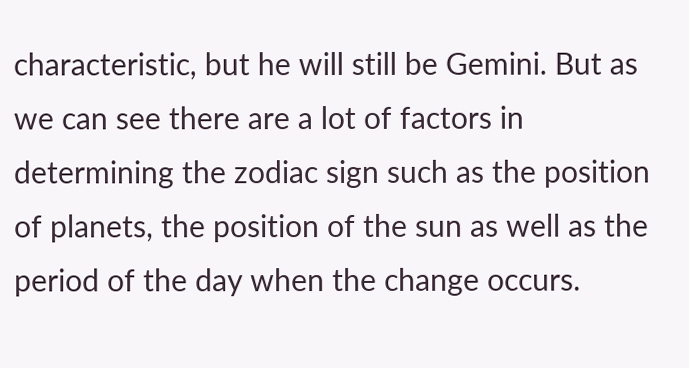characteristic, but he will still be Gemini. But as we can see there are a lot of factors in determining the zodiac sign such as the position of planets, the position of the sun as well as the period of the day when the change occurs.